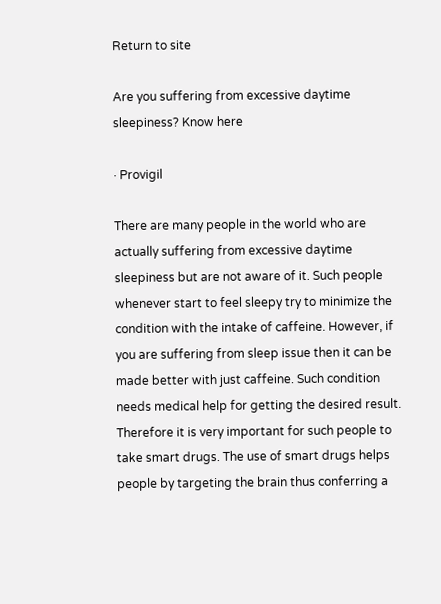Return to site

Are you suffering from excessive daytime sleepiness? Know here

· Provigil

There are many people in the world who are actually suffering from excessive daytime sleepiness but are not aware of it. Such people whenever start to feel sleepy try to minimize the condition with the intake of caffeine. However, if you are suffering from sleep issue then it can be made better with just caffeine. Such condition needs medical help for getting the desired result. Therefore it is very important for such people to take smart drugs. The use of smart drugs helps people by targeting the brain thus conferring a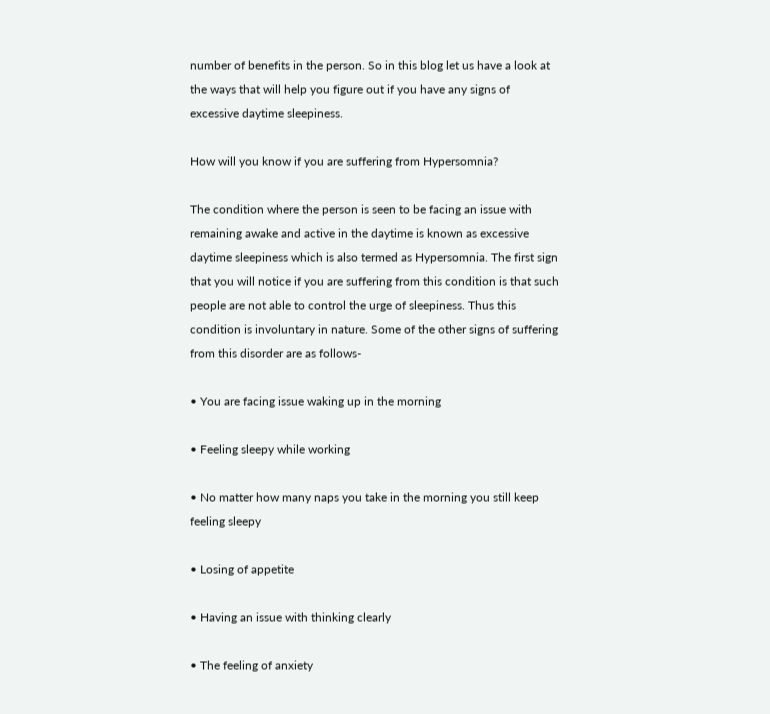number of benefits in the person. So in this blog let us have a look at the ways that will help you figure out if you have any signs of excessive daytime sleepiness.

How will you know if you are suffering from Hypersomnia?

The condition where the person is seen to be facing an issue with remaining awake and active in the daytime is known as excessive daytime sleepiness which is also termed as Hypersomnia. The first sign that you will notice if you are suffering from this condition is that such people are not able to control the urge of sleepiness. Thus this condition is involuntary in nature. Some of the other signs of suffering from this disorder are as follows-

• You are facing issue waking up in the morning

• Feeling sleepy while working

• No matter how many naps you take in the morning you still keep feeling sleepy

• Losing of appetite

• Having an issue with thinking clearly

• The feeling of anxiety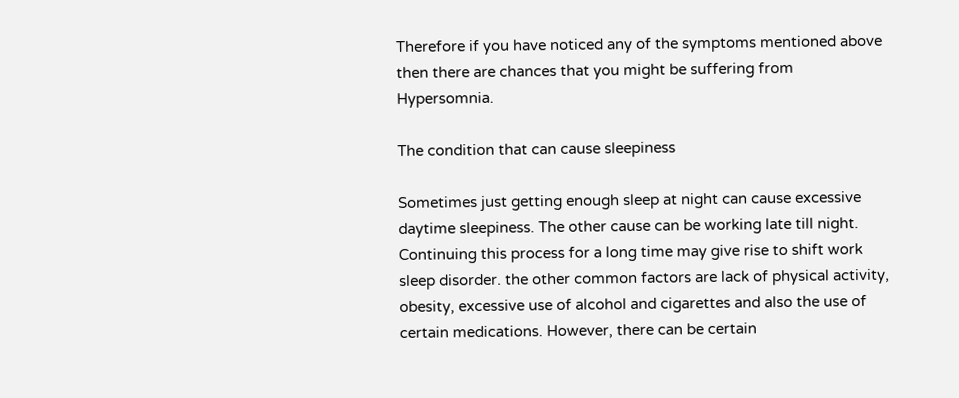Therefore if you have noticed any of the symptoms mentioned above then there are chances that you might be suffering from Hypersomnia.

The condition that can cause sleepiness

Sometimes just getting enough sleep at night can cause excessive daytime sleepiness. The other cause can be working late till night. Continuing this process for a long time may give rise to shift work sleep disorder. the other common factors are lack of physical activity, obesity, excessive use of alcohol and cigarettes and also the use of certain medications. However, there can be certain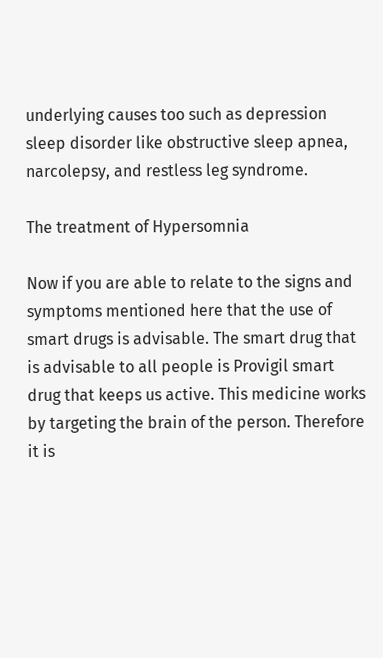underlying causes too such as depression sleep disorder like obstructive sleep apnea, narcolepsy, and restless leg syndrome.

The treatment of Hypersomnia

Now if you are able to relate to the signs and symptoms mentioned here that the use of smart drugs is advisable. The smart drug that is advisable to all people is Provigil smart drug that keeps us active. This medicine works by targeting the brain of the person. Therefore it is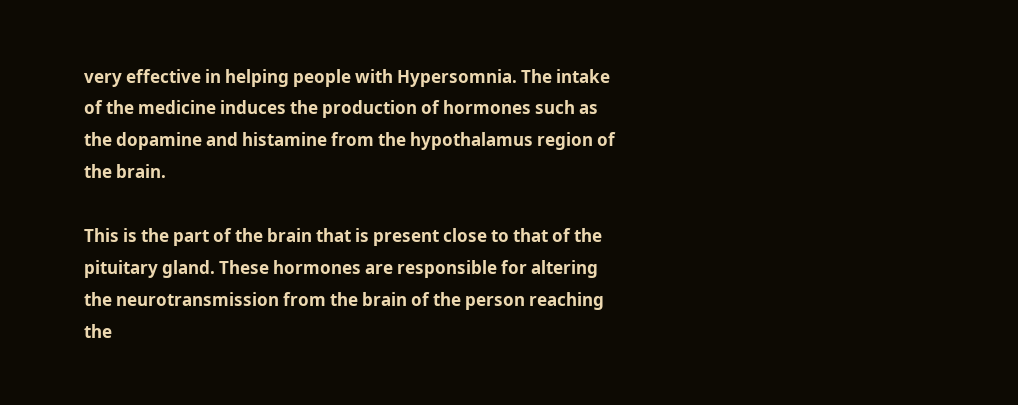very effective in helping people with Hypersomnia. The intake of the medicine induces the production of hormones such as the dopamine and histamine from the hypothalamus region of the brain.

This is the part of the brain that is present close to that of the pituitary gland. These hormones are responsible for altering the neurotransmission from the brain of the person reaching the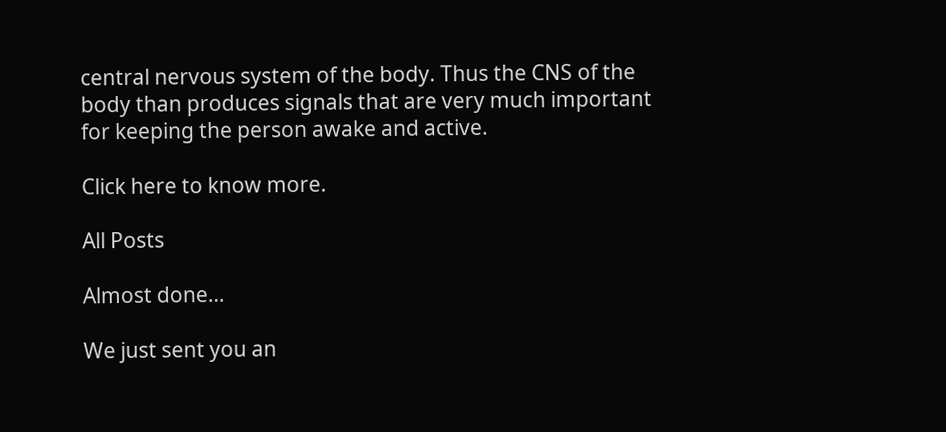central nervous system of the body. Thus the CNS of the body than produces signals that are very much important for keeping the person awake and active.

Click here to know more.

All Posts

Almost done…

We just sent you an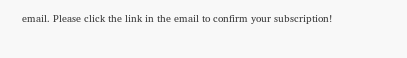email. Please click the link in the email to confirm your subscription!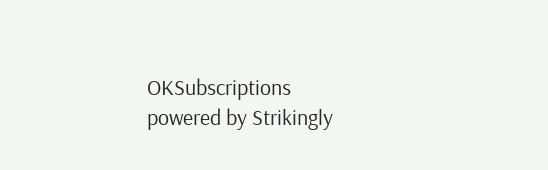OKSubscriptions powered by Strikingly